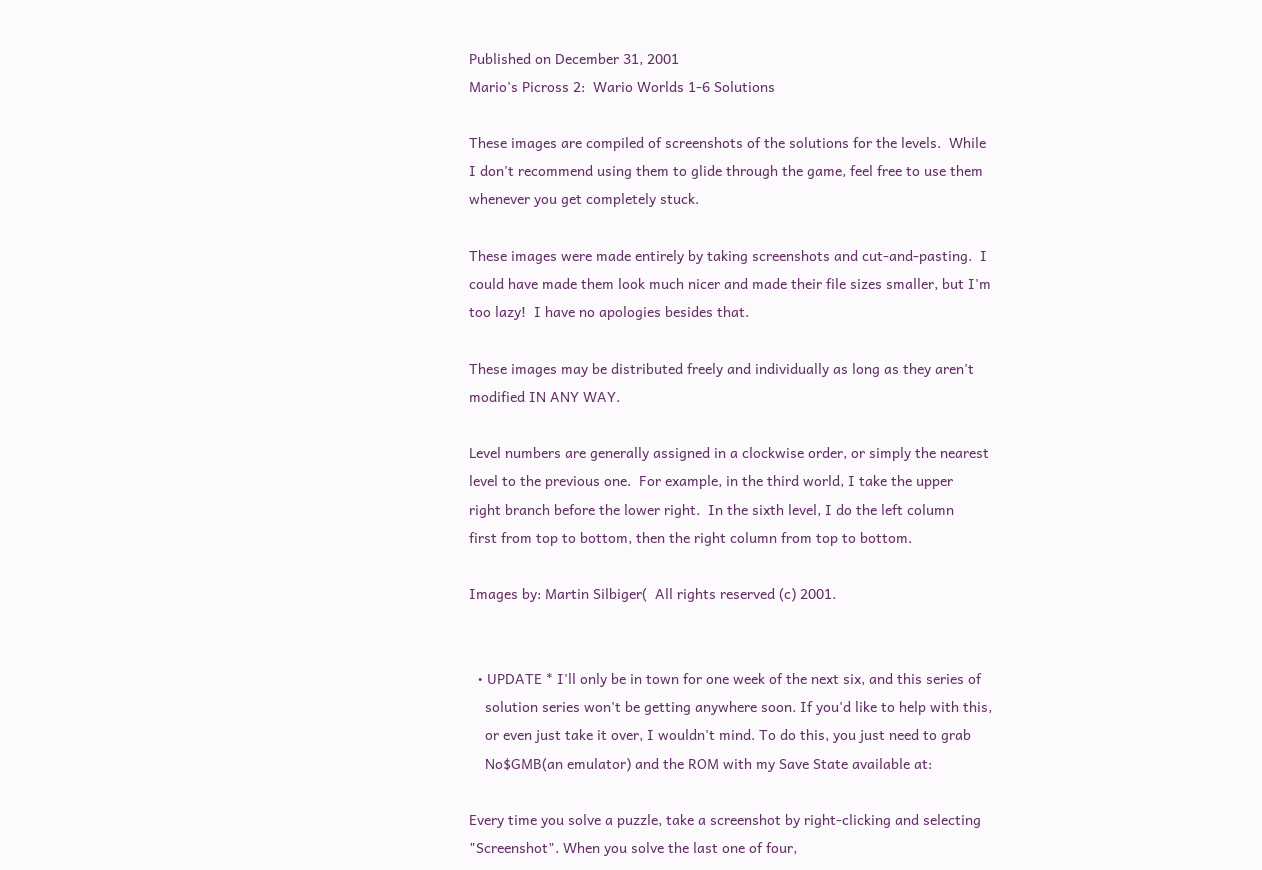Published on December 31, 2001
Mario's Picross 2:  Wario Worlds 1-6 Solutions

These images are compiled of screenshots of the solutions for the levels.  While
I don't recommend using them to glide through the game, feel free to use them
whenever you get completely stuck.

These images were made entirely by taking screenshots and cut-and-pasting.  I
could have made them look much nicer and made their file sizes smaller, but I'm
too lazy!  I have no apologies besides that.

These images may be distributed freely and individually as long as they aren't
modified IN ANY WAY.

Level numbers are generally assigned in a clockwise order, or simply the nearest
level to the previous one.  For example, in the third world, I take the upper
right branch before the lower right.  In the sixth level, I do the left column
first from top to bottom, then the right column from top to bottom.

Images by: Martin Silbiger(  All rights reserved (c) 2001.


  • UPDATE * I'll only be in town for one week of the next six, and this series of
    solution series won't be getting anywhere soon. If you'd like to help with this,
    or even just take it over, I wouldn't mind. To do this, you just need to grab
    No$GMB(an emulator) and the ROM with my Save State available at:

Every time you solve a puzzle, take a screenshot by right-clicking and selecting
"Screenshot". When you solve the last one of four,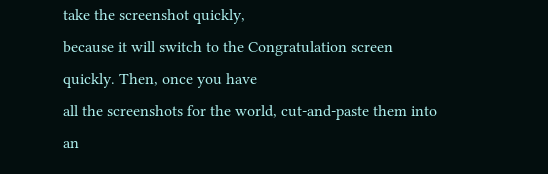take the screenshot quickly,
because it will switch to the Congratulation screen quickly. Then, once you have
all the screenshots for the world, cut-and-paste them into an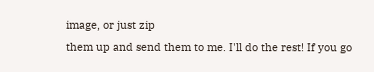image, or just zip
them up and send them to me. I'll do the rest! If you go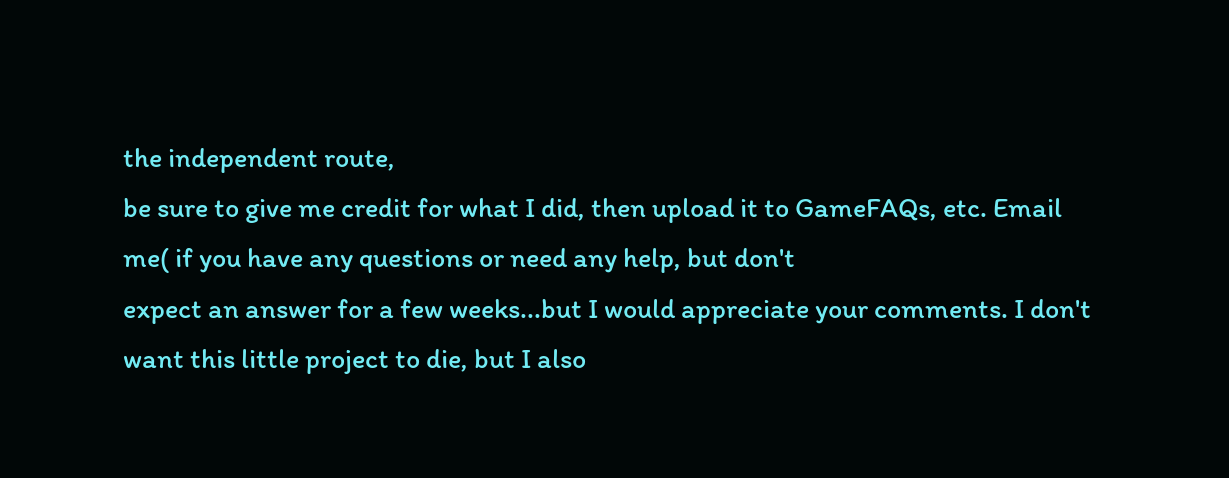the independent route,
be sure to give me credit for what I did, then upload it to GameFAQs, etc. Email
me( if you have any questions or need any help, but don't
expect an answer for a few weeks...but I would appreciate your comments. I don't
want this little project to die, but I also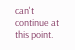can't continue at this point.